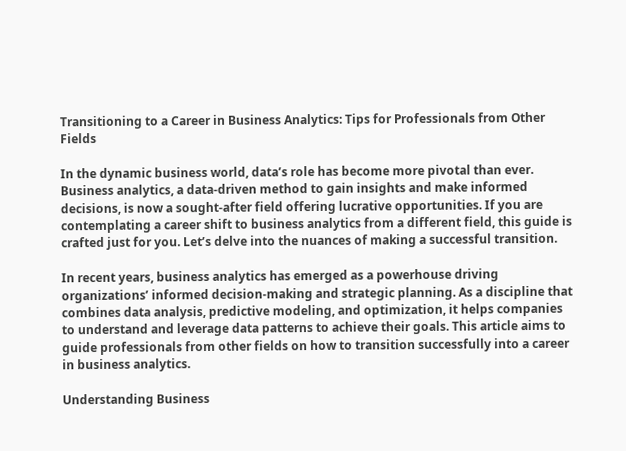Transitioning to a Career in Business Analytics: Tips for Professionals from Other Fields

In the dynamic business world, data’s role has become more pivotal than ever. Business analytics, a data-driven method to gain insights and make informed decisions, is now a sought-after field offering lucrative opportunities. If you are contemplating a career shift to business analytics from a different field, this guide is crafted just for you. Let’s delve into the nuances of making a successful transition.

In recent years, business analytics has emerged as a powerhouse driving organizations’ informed decision-making and strategic planning. As a discipline that combines data analysis, predictive modeling, and optimization, it helps companies to understand and leverage data patterns to achieve their goals. This article aims to guide professionals from other fields on how to transition successfully into a career in business analytics.

Understanding Business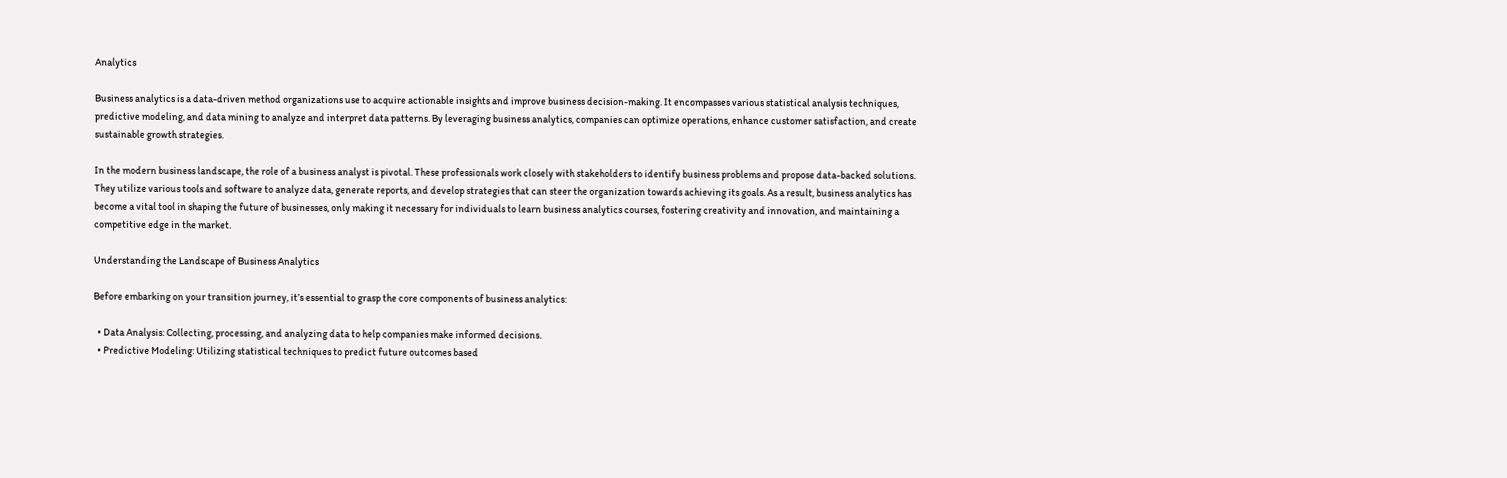Analytics

Business analytics is a data-driven method organizations use to acquire actionable insights and improve business decision-making. It encompasses various statistical analysis techniques, predictive modeling, and data mining to analyze and interpret data patterns. By leveraging business analytics, companies can optimize operations, enhance customer satisfaction, and create sustainable growth strategies.

In the modern business landscape, the role of a business analyst is pivotal. These professionals work closely with stakeholders to identify business problems and propose data-backed solutions. They utilize various tools and software to analyze data, generate reports, and develop strategies that can steer the organization towards achieving its goals. As a result, business analytics has become a vital tool in shaping the future of businesses, only making it necessary for individuals to learn business analytics courses, fostering creativity and innovation, and maintaining a competitive edge in the market.

Understanding the Landscape of Business Analytics

Before embarking on your transition journey, it’s essential to grasp the core components of business analytics:

  • Data Analysis: Collecting, processing, and analyzing data to help companies make informed decisions.
  • Predictive Modeling: Utilizing statistical techniques to predict future outcomes based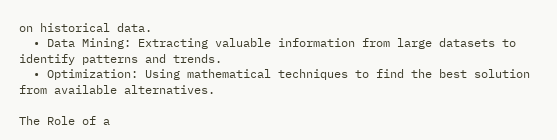on historical data.
  • Data Mining: Extracting valuable information from large datasets to identify patterns and trends.
  • Optimization: Using mathematical techniques to find the best solution from available alternatives.

The Role of a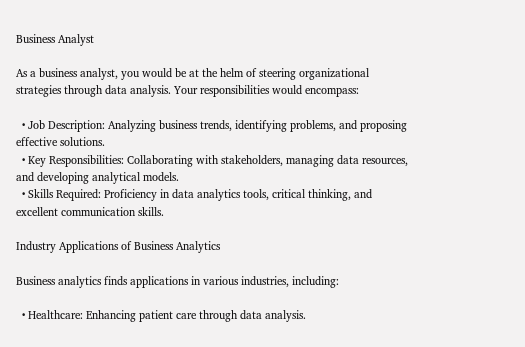Business Analyst

As a business analyst, you would be at the helm of steering organizational strategies through data analysis. Your responsibilities would encompass:

  • Job Description: Analyzing business trends, identifying problems, and proposing effective solutions.
  • Key Responsibilities: Collaborating with stakeholders, managing data resources, and developing analytical models.
  • Skills Required: Proficiency in data analytics tools, critical thinking, and excellent communication skills.

Industry Applications of Business Analytics

Business analytics finds applications in various industries, including:

  • Healthcare: Enhancing patient care through data analysis.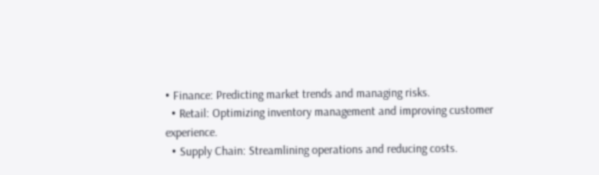• Finance: Predicting market trends and managing risks.
  • Retail: Optimizing inventory management and improving customer experience.
  • Supply Chain: Streamlining operations and reducing costs.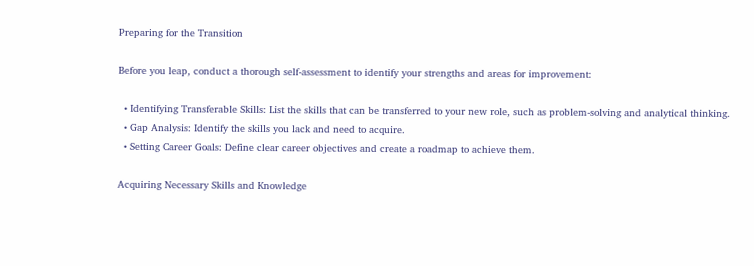Preparing for the Transition

Before you leap, conduct a thorough self-assessment to identify your strengths and areas for improvement:

  • Identifying Transferable Skills: List the skills that can be transferred to your new role, such as problem-solving and analytical thinking.
  • Gap Analysis: Identify the skills you lack and need to acquire.
  • Setting Career Goals: Define clear career objectives and create a roadmap to achieve them.

Acquiring Necessary Skills and Knowledge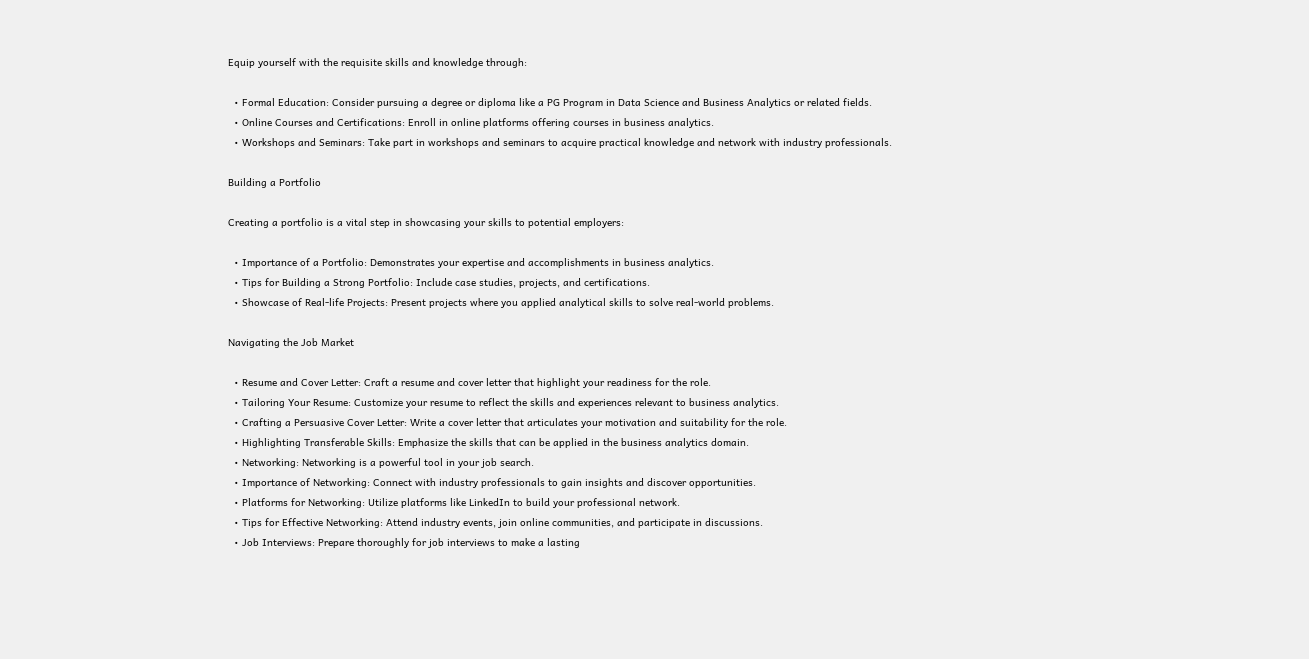Equip yourself with the requisite skills and knowledge through:

  • Formal Education: Consider pursuing a degree or diploma like a PG Program in Data Science and Business Analytics or related fields.
  • Online Courses and Certifications: Enroll in online platforms offering courses in business analytics.
  • Workshops and Seminars: Take part in workshops and seminars to acquire practical knowledge and network with industry professionals.

Building a Portfolio

Creating a portfolio is a vital step in showcasing your skills to potential employers:

  • Importance of a Portfolio: Demonstrates your expertise and accomplishments in business analytics.
  • Tips for Building a Strong Portfolio: Include case studies, projects, and certifications.
  • Showcase of Real-life Projects: Present projects where you applied analytical skills to solve real-world problems.

Navigating the Job Market

  • Resume and Cover Letter: Craft a resume and cover letter that highlight your readiness for the role.
  • Tailoring Your Resume: Customize your resume to reflect the skills and experiences relevant to business analytics.
  • Crafting a Persuasive Cover Letter: Write a cover letter that articulates your motivation and suitability for the role.
  • Highlighting Transferable Skills: Emphasize the skills that can be applied in the business analytics domain.
  • Networking: Networking is a powerful tool in your job search.
  • Importance of Networking: Connect with industry professionals to gain insights and discover opportunities.
  • Platforms for Networking: Utilize platforms like LinkedIn to build your professional network.
  • Tips for Effective Networking: Attend industry events, join online communities, and participate in discussions.
  • Job Interviews: Prepare thoroughly for job interviews to make a lasting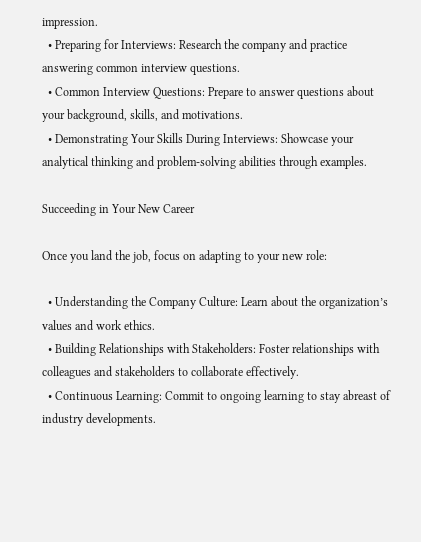impression.
  • Preparing for Interviews: Research the company and practice answering common interview questions.
  • Common Interview Questions: Prepare to answer questions about your background, skills, and motivations.
  • Demonstrating Your Skills During Interviews: Showcase your analytical thinking and problem-solving abilities through examples.

Succeeding in Your New Career

Once you land the job, focus on adapting to your new role:

  • Understanding the Company Culture: Learn about the organization’s values and work ethics.
  • Building Relationships with Stakeholders: Foster relationships with colleagues and stakeholders to collaborate effectively.
  • Continuous Learning: Commit to ongoing learning to stay abreast of industry developments.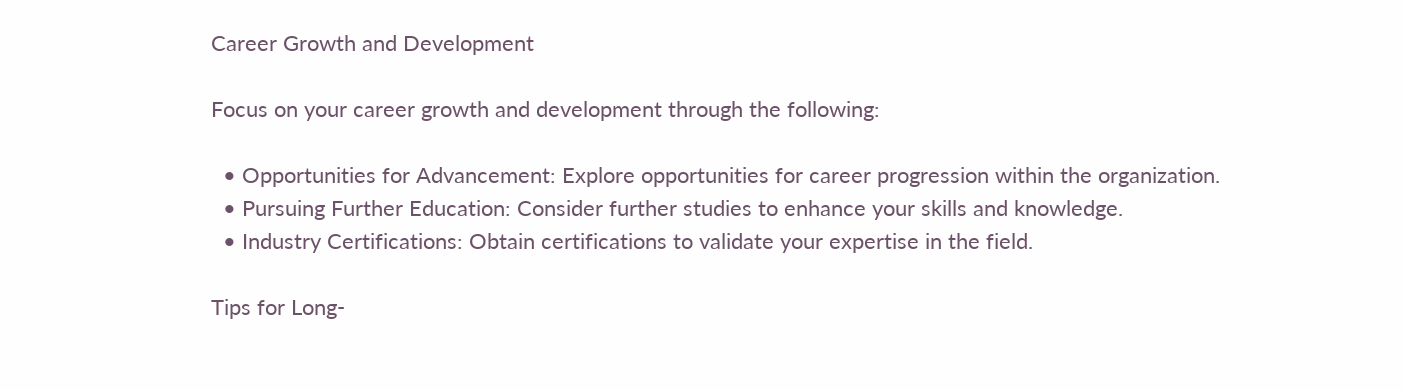Career Growth and Development

Focus on your career growth and development through the following:

  • Opportunities for Advancement: Explore opportunities for career progression within the organization.
  • Pursuing Further Education: Consider further studies to enhance your skills and knowledge.
  • Industry Certifications: Obtain certifications to validate your expertise in the field.

Tips for Long-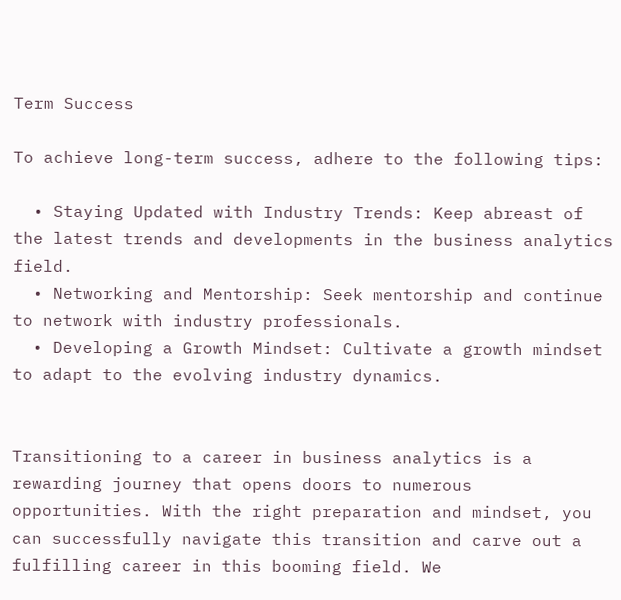Term Success

To achieve long-term success, adhere to the following tips:

  • Staying Updated with Industry Trends: Keep abreast of the latest trends and developments in the business analytics field.
  • Networking and Mentorship: Seek mentorship and continue to network with industry professionals.
  • Developing a Growth Mindset: Cultivate a growth mindset to adapt to the evolving industry dynamics.


Transitioning to a career in business analytics is a rewarding journey that opens doors to numerous opportunities. With the right preparation and mindset, you can successfully navigate this transition and carve out a fulfilling career in this booming field. We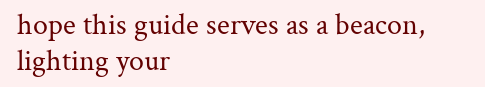hope this guide serves as a beacon, lighting your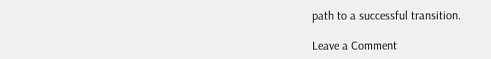path to a successful transition.

Leave a Comment